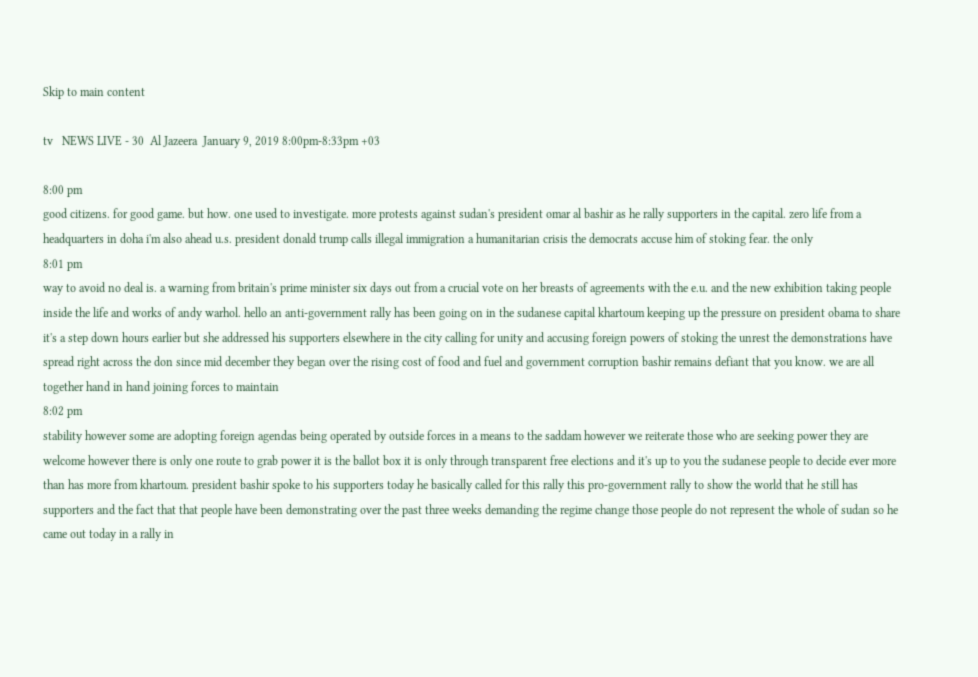Skip to main content

tv   NEWS LIVE - 30  Al Jazeera  January 9, 2019 8:00pm-8:33pm +03

8:00 pm
good citizens. for good game. but how. one used to investigate. more protests against sudan's president omar al bashir as he rally supporters in the capital. zero life from a headquarters in doha i'm also ahead u.s. president donald trump calls illegal immigration a humanitarian crisis the democrats accuse him of stoking fear. the only
8:01 pm
way to avoid no deal is. a warning from britain's prime minister six days out from a crucial vote on her breasts of agreements with the e.u. and the new exhibition taking people inside the life and works of andy warhol. hello an anti-government rally has been going on in the sudanese capital khartoum keeping up the pressure on president obama to share it's a step down hours earlier but she addressed his supporters elsewhere in the city calling for unity and accusing foreign powers of stoking the unrest the demonstrations have spread right across the don since mid december they began over the rising cost of food and fuel and government corruption bashir remains defiant that you know. we are all together hand in hand joining forces to maintain
8:02 pm
stability however some are adopting foreign agendas being operated by outside forces in a means to the saddam however we reiterate those who are seeking power they are welcome however there is only one route to grab power it is the ballot box it is only through transparent free elections and it's up to you the sudanese people to decide ever more than has more from khartoum. president bashir spoke to his supporters today he basically called for this rally this pro-government rally to show the world that he still has supporters and the fact that that people have been demonstrating over the past three weeks demanding the regime change those people do not represent the whole of sudan so he came out today in a rally in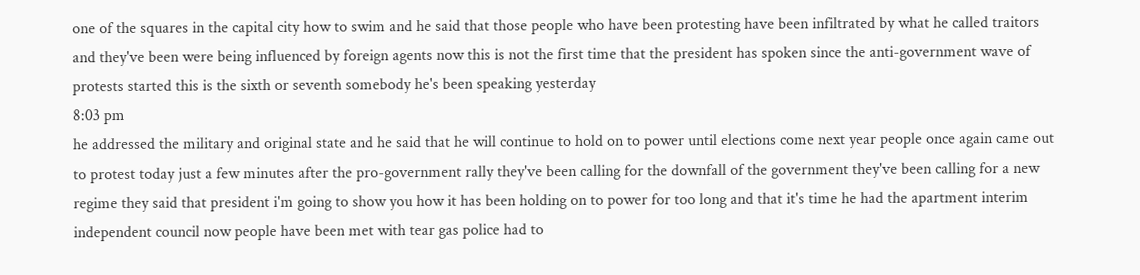one of the squares in the capital city how to swim and he said that those people who have been protesting have been infiltrated by what he called traitors and they've been were being influenced by foreign agents now this is not the first time that the president has spoken since the anti-government wave of protests started this is the sixth or seventh somebody he's been speaking yesterday
8:03 pm
he addressed the military and original state and he said that he will continue to hold on to power until elections come next year people once again came out to protest today just a few minutes after the pro-government rally they've been calling for the downfall of the government they've been calling for a new regime they said that president i'm going to show you how it has been holding on to power for too long and that it's time he had the apartment interim independent council now people have been met with tear gas police had to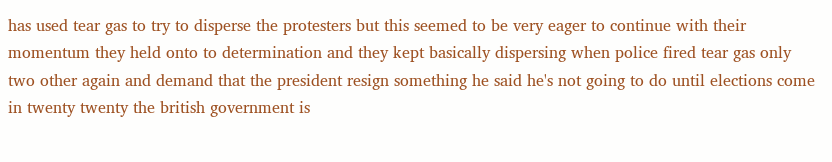has used tear gas to try to disperse the protesters but this seemed to be very eager to continue with their momentum they held onto to determination and they kept basically dispersing when police fired tear gas only two other again and demand that the president resign something he said he's not going to do until elections come in twenty twenty the british government is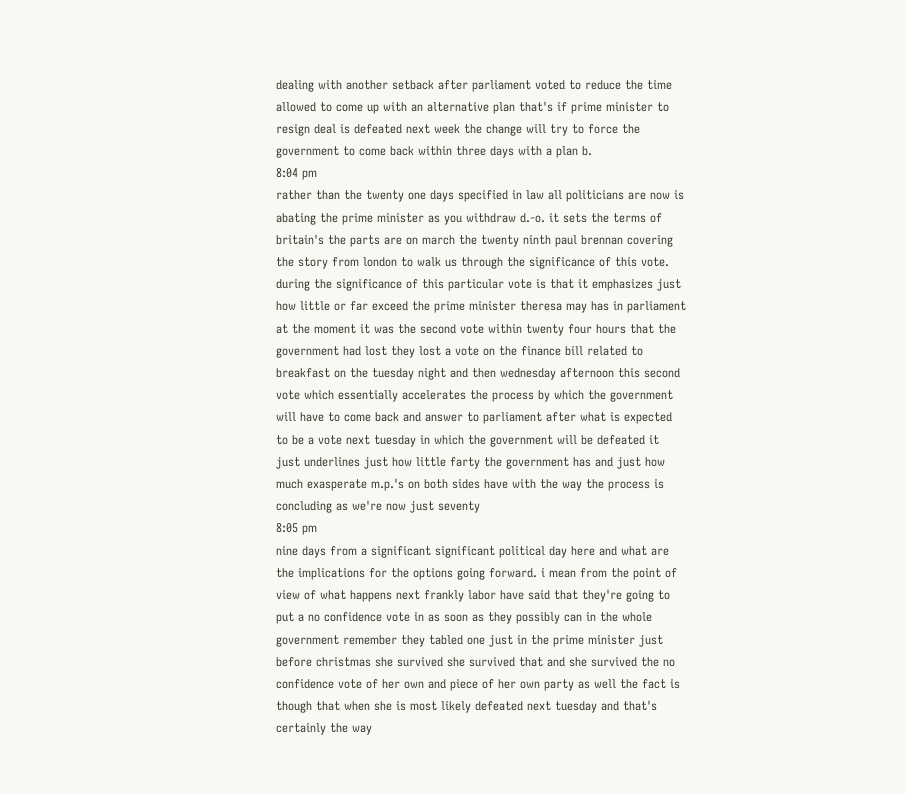dealing with another setback after parliament voted to reduce the time allowed to come up with an alternative plan that's if prime minister to resign deal is defeated next week the change will try to force the government to come back within three days with a plan b.
8:04 pm
rather than the twenty one days specified in law all politicians are now is abating the prime minister as you withdraw d.-o. it sets the terms of britain's the parts are on march the twenty ninth paul brennan covering the story from london to walk us through the significance of this vote. during the significance of this particular vote is that it emphasizes just how little or far exceed the prime minister theresa may has in parliament at the moment it was the second vote within twenty four hours that the government had lost they lost a vote on the finance bill related to breakfast on the tuesday night and then wednesday afternoon this second vote which essentially accelerates the process by which the government will have to come back and answer to parliament after what is expected to be a vote next tuesday in which the government will be defeated it just underlines just how little farty the government has and just how much exasperate m.p.'s on both sides have with the way the process is concluding as we're now just seventy
8:05 pm
nine days from a significant significant political day here and what are the implications for the options going forward. i mean from the point of view of what happens next frankly labor have said that they're going to put a no confidence vote in as soon as they possibly can in the whole government remember they tabled one just in the prime minister just before christmas she survived she survived that and she survived the no confidence vote of her own and piece of her own party as well the fact is though that when she is most likely defeated next tuesday and that's certainly the way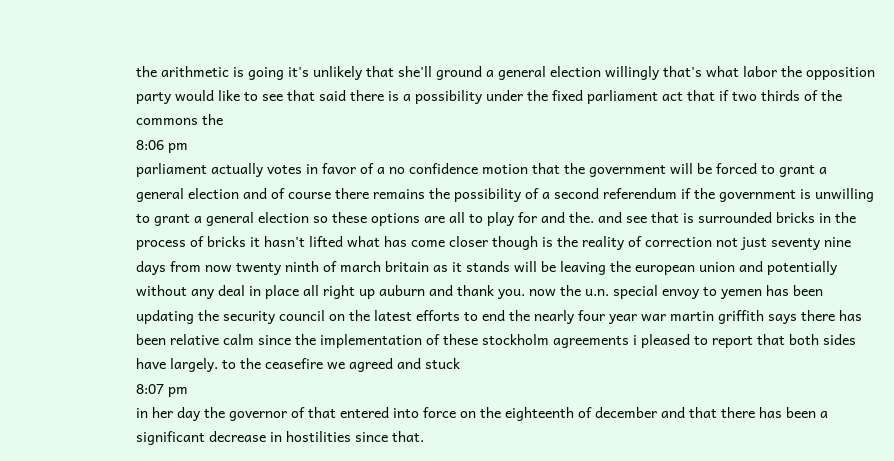the arithmetic is going it's unlikely that she'll ground a general election willingly that's what labor the opposition party would like to see that said there is a possibility under the fixed parliament act that if two thirds of the commons the
8:06 pm
parliament actually votes in favor of a no confidence motion that the government will be forced to grant a general election and of course there remains the possibility of a second referendum if the government is unwilling to grant a general election so these options are all to play for and the. and see that is surrounded bricks in the process of bricks it hasn't lifted what has come closer though is the reality of correction not just seventy nine days from now twenty ninth of march britain as it stands will be leaving the european union and potentially without any deal in place all right up auburn and thank you. now the u.n. special envoy to yemen has been updating the security council on the latest efforts to end the nearly four year war martin griffith says there has been relative calm since the implementation of these stockholm agreements i pleased to report that both sides have largely. to the ceasefire we agreed and stuck
8:07 pm
in her day the governor of that entered into force on the eighteenth of december and that there has been a significant decrease in hostilities since that.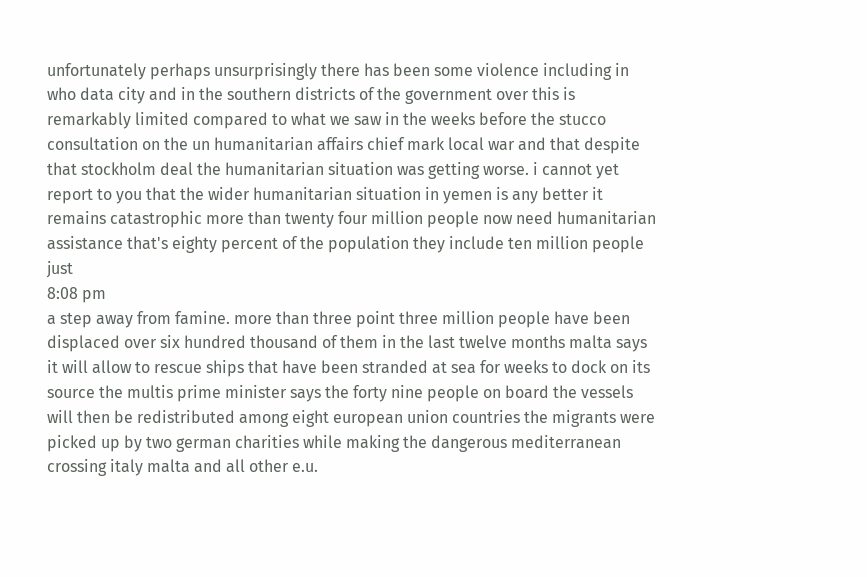unfortunately perhaps unsurprisingly there has been some violence including in who data city and in the southern districts of the government over this is remarkably limited compared to what we saw in the weeks before the stucco consultation on the un humanitarian affairs chief mark local war and that despite that stockholm deal the humanitarian situation was getting worse. i cannot yet report to you that the wider humanitarian situation in yemen is any better it remains catastrophic more than twenty four million people now need humanitarian assistance that's eighty percent of the population they include ten million people just
8:08 pm
a step away from famine. more than three point three million people have been displaced over six hundred thousand of them in the last twelve months malta says it will allow to rescue ships that have been stranded at sea for weeks to dock on its source the multis prime minister says the forty nine people on board the vessels will then be redistributed among eight european union countries the migrants were picked up by two german charities while making the dangerous mediterranean crossing italy malta and all other e.u.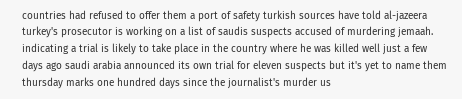countries had refused to offer them a port of safety turkish sources have told al-jazeera turkey's prosecutor is working on a list of saudis suspects accused of murdering jemaah. indicating a trial is likely to take place in the country where he was killed well just a few days ago saudi arabia announced its own trial for eleven suspects but it's yet to name them thursday marks one hundred days since the journalist's murder us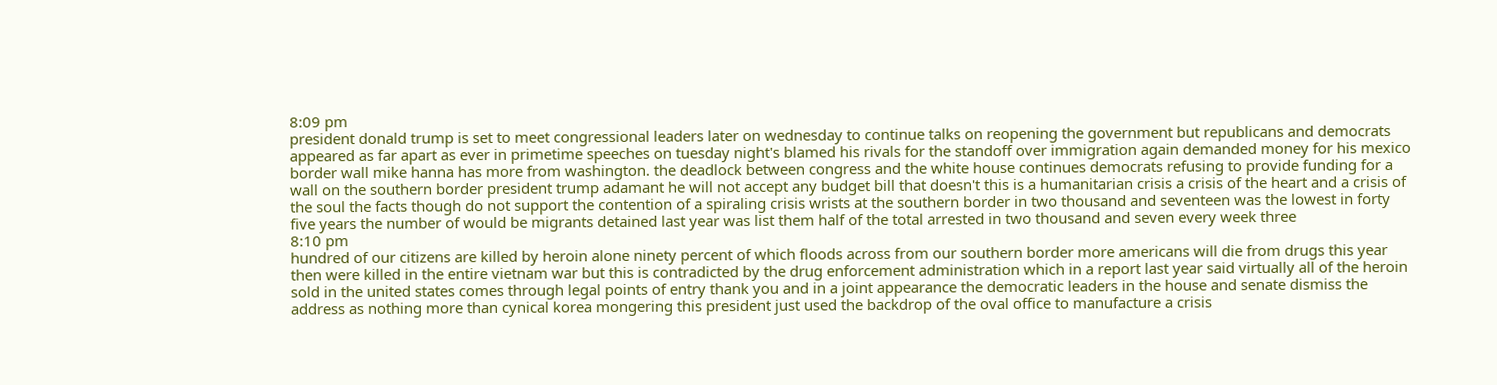8:09 pm
president donald trump is set to meet congressional leaders later on wednesday to continue talks on reopening the government but republicans and democrats appeared as far apart as ever in primetime speeches on tuesday night's blamed his rivals for the standoff over immigration again demanded money for his mexico border wall mike hanna has more from washington. the deadlock between congress and the white house continues democrats refusing to provide funding for a wall on the southern border president trump adamant he will not accept any budget bill that doesn't this is a humanitarian crisis a crisis of the heart and a crisis of the soul the facts though do not support the contention of a spiraling crisis wrists at the southern border in two thousand and seventeen was the lowest in forty five years the number of would be migrants detained last year was list them half of the total arrested in two thousand and seven every week three
8:10 pm
hundred of our citizens are killed by heroin alone ninety percent of which floods across from our southern border more americans will die from drugs this year then were killed in the entire vietnam war but this is contradicted by the drug enforcement administration which in a report last year said virtually all of the heroin sold in the united states comes through legal points of entry thank you and in a joint appearance the democratic leaders in the house and senate dismiss the address as nothing more than cynical korea mongering this president just used the backdrop of the oval office to manufacture a crisis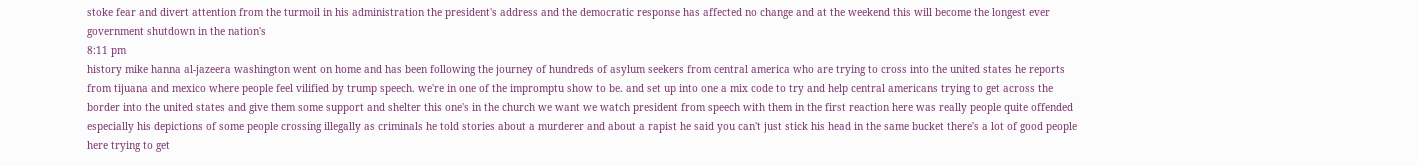stoke fear and divert attention from the turmoil in his administration the president's address and the democratic response has affected no change and at the weekend this will become the longest ever government shutdown in the nation's
8:11 pm
history mike hanna al-jazeera washington went on home and has been following the journey of hundreds of asylum seekers from central america who are trying to cross into the united states he reports from tijuana and mexico where people feel vilified by trump speech. we're in one of the impromptu show to be. and set up into one a mix code to try and help central americans trying to get across the border into the united states and give them some support and shelter this one's in the church we want we watch president from speech with them in the first reaction here was really people quite offended especially his depictions of some people crossing illegally as criminals he told stories about a murderer and about a rapist he said you can't just stick his head in the same bucket there's a lot of good people here trying to get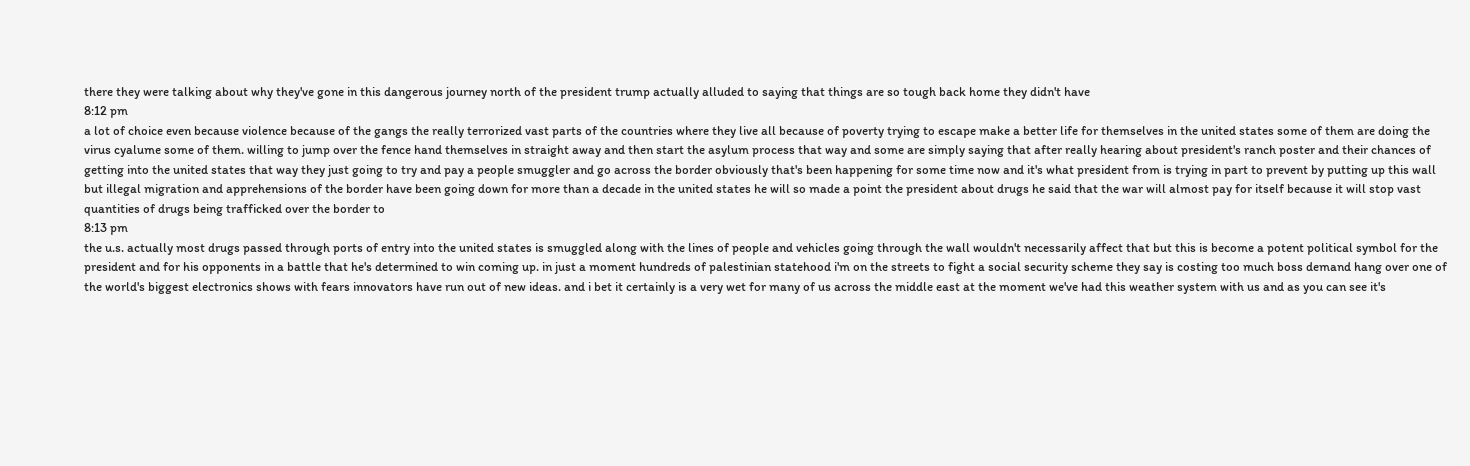there they were talking about why they've gone in this dangerous journey north of the president trump actually alluded to saying that things are so tough back home they didn't have
8:12 pm
a lot of choice even because violence because of the gangs the really terrorized vast parts of the countries where they live all because of poverty trying to escape make a better life for themselves in the united states some of them are doing the virus cyalume some of them. willing to jump over the fence hand themselves in straight away and then start the asylum process that way and some are simply saying that after really hearing about president's ranch poster and their chances of getting into the united states that way they just going to try and pay a people smuggler and go across the border obviously that's been happening for some time now and it's what president from is trying in part to prevent by putting up this wall but illegal migration and apprehensions of the border have been going down for more than a decade in the united states he will so made a point the president about drugs he said that the war will almost pay for itself because it will stop vast quantities of drugs being trafficked over the border to
8:13 pm
the u.s. actually most drugs passed through ports of entry into the united states is smuggled along with the lines of people and vehicles going through the wall wouldn't necessarily affect that but this is become a potent political symbol for the president and for his opponents in a battle that he's determined to win coming up. in just a moment hundreds of palestinian statehood i'm on the streets to fight a social security scheme they say is costing too much boss demand hang over one of the world's biggest electronics shows with fears innovators have run out of new ideas. and i bet it certainly is a very wet for many of us across the middle east at the moment we've had this weather system with us and as you can see it's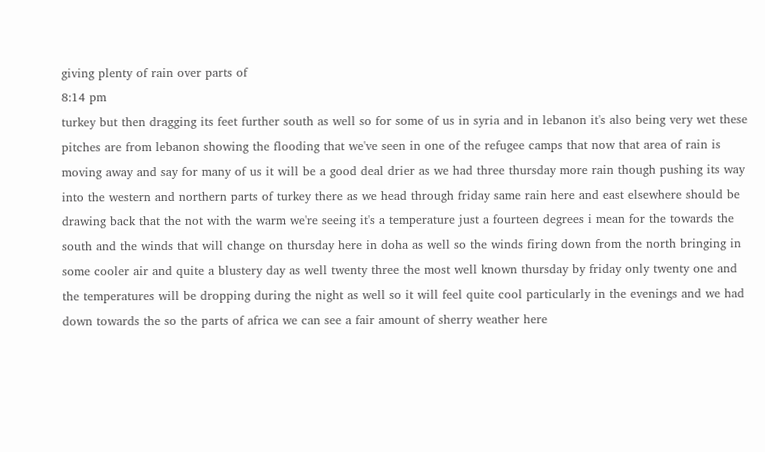giving plenty of rain over parts of
8:14 pm
turkey but then dragging its feet further south as well so for some of us in syria and in lebanon it's also being very wet these pitches are from lebanon showing the flooding that we've seen in one of the refugee camps that now that area of rain is moving away and say for many of us it will be a good deal drier as we had three thursday more rain though pushing its way into the western and northern parts of turkey there as we head through friday same rain here and east elsewhere should be drawing back that the not with the warm we're seeing it's a temperature just a fourteen degrees i mean for the towards the south and the winds that will change on thursday here in doha as well so the winds firing down from the north bringing in some cooler air and quite a blustery day as well twenty three the most well known thursday by friday only twenty one and the temperatures will be dropping during the night as well so it will feel quite cool particularly in the evenings and we had down towards the so the parts of africa we can see a fair amount of sherry weather here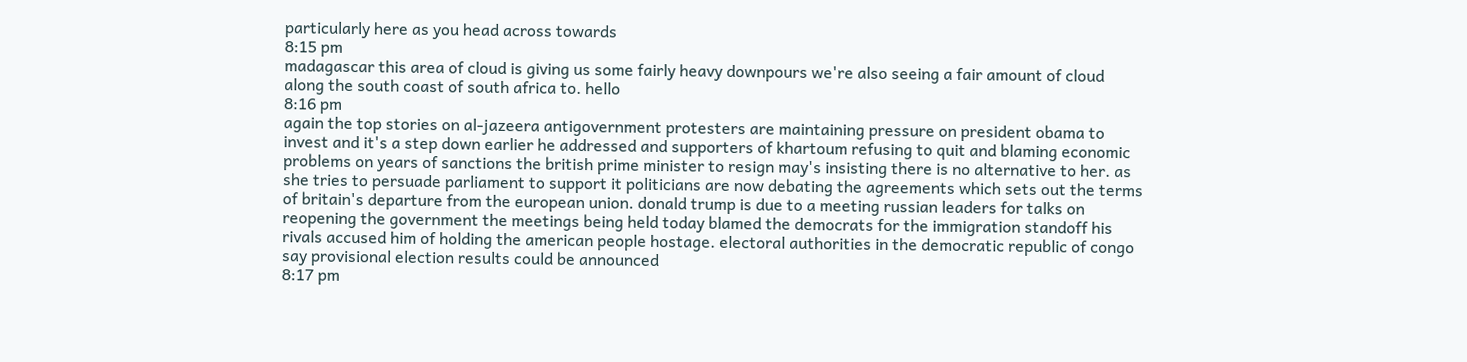particularly here as you head across towards
8:15 pm
madagascar this area of cloud is giving us some fairly heavy downpours we're also seeing a fair amount of cloud along the south coast of south africa to. hello
8:16 pm
again the top stories on al-jazeera antigovernment protesters are maintaining pressure on president obama to invest and it's a step down earlier he addressed and supporters of khartoum refusing to quit and blaming economic problems on years of sanctions the british prime minister to resign may's insisting there is no alternative to her. as she tries to persuade parliament to support it politicians are now debating the agreements which sets out the terms of britain's departure from the european union. donald trump is due to a meeting russian leaders for talks on reopening the government the meetings being held today blamed the democrats for the immigration standoff his rivals accused him of holding the american people hostage. electoral authorities in the democratic republic of congo say provisional election results could be announced
8:17 pm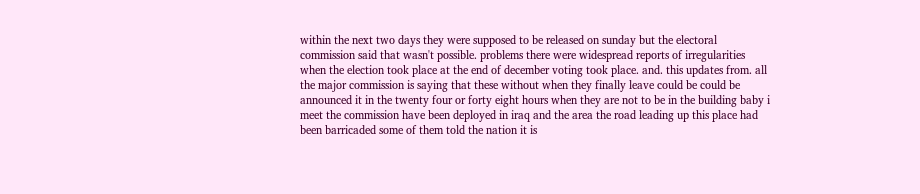within the next two days they were supposed to be released on sunday but the electoral commission said that wasn't possible. problems there were widespread reports of irregularities when the election took place at the end of december voting took place. and. this updates from. all the major commission is saying that these without when they finally leave could be could be announced it in the twenty four or forty eight hours when they are not to be in the building baby i meet the commission have been deployed in iraq and the area the road leading up this place had been barricaded some of them told the nation it is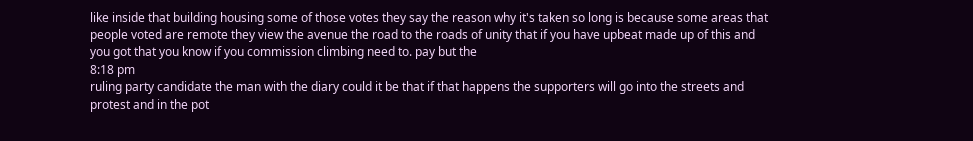like inside that building housing some of those votes they say the reason why it's taken so long is because some areas that people voted are remote they view the avenue the road to the roads of unity that if you have upbeat made up of this and you got that you know if you commission climbing need to. pay but the
8:18 pm
ruling party candidate the man with the diary could it be that if that happens the supporters will go into the streets and protest and in the pot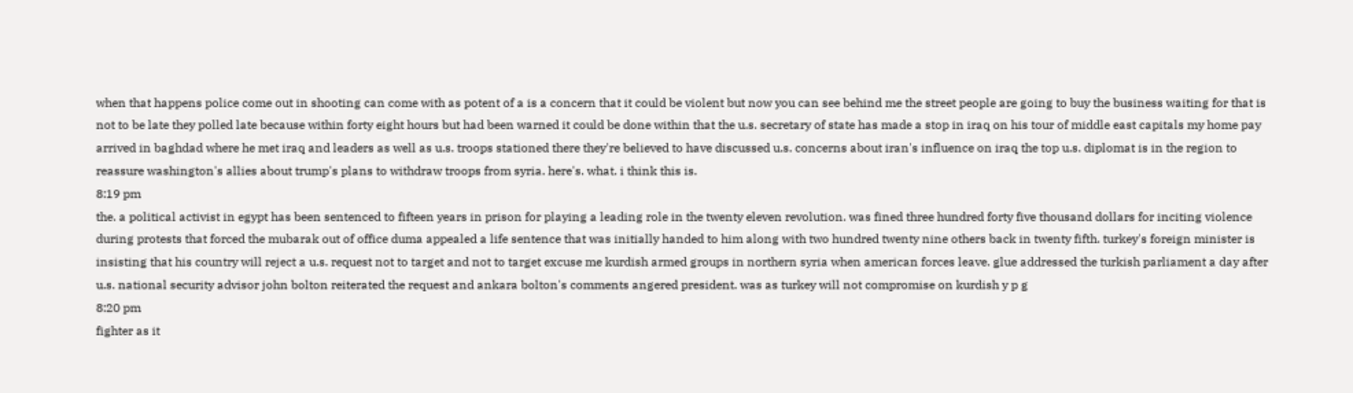when that happens police come out in shooting can come with as potent of a is a concern that it could be violent but now you can see behind me the street people are going to buy the business waiting for that is not to be late they polled late because within forty eight hours but had been warned it could be done within that the u.s. secretary of state has made a stop in iraq on his tour of middle east capitals my home pay arrived in baghdad where he met iraq and leaders as well as u.s. troops stationed there they're believed to have discussed u.s. concerns about iran's influence on iraq the top u.s. diplomat is in the region to reassure washington's allies about trump's plans to withdraw troops from syria. here's. what. i think this is.
8:19 pm
the. a political activist in egypt has been sentenced to fifteen years in prison for playing a leading role in the twenty eleven revolution. was fined three hundred forty five thousand dollars for inciting violence during protests that forced the mubarak out of office duma appealed a life sentence that was initially handed to him along with two hundred twenty nine others back in twenty fifth. turkey's foreign minister is insisting that his country will reject a u.s. request not to target and not to target excuse me kurdish armed groups in northern syria when american forces leave. glue addressed the turkish parliament a day after u.s. national security advisor john bolton reiterated the request and ankara bolton's comments angered president. was as turkey will not compromise on kurdish y p g
8:20 pm
fighter as it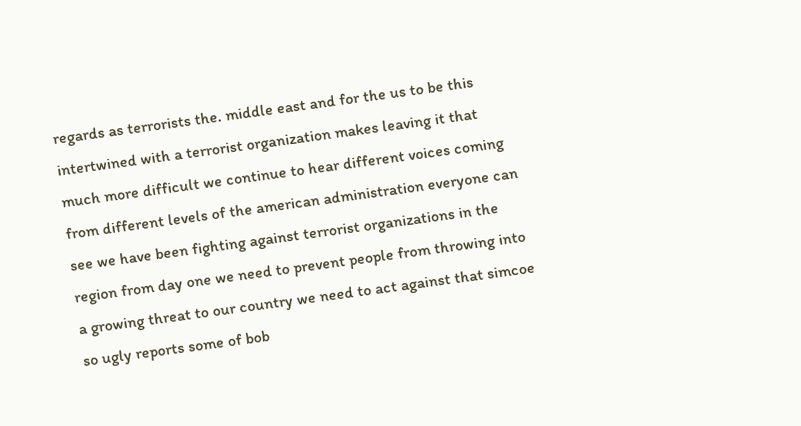regards as terrorists the. middle east and for the us to be this intertwined with a terrorist organization makes leaving it that much more difficult we continue to hear different voices coming from different levels of the american administration everyone can see we have been fighting against terrorist organizations in the region from day one we need to prevent people from throwing into a growing threat to our country we need to act against that simcoe so ugly reports some of bob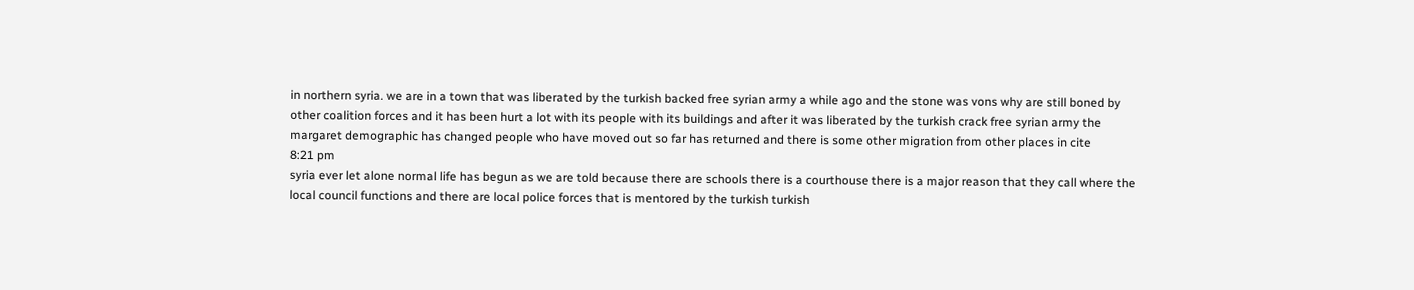in northern syria. we are in a town that was liberated by the turkish backed free syrian army a while ago and the stone was vons why are still boned by other coalition forces and it has been hurt a lot with its people with its buildings and after it was liberated by the turkish crack free syrian army the margaret demographic has changed people who have moved out so far has returned and there is some other migration from other places in cite
8:21 pm
syria ever let alone normal life has begun as we are told because there are schools there is a courthouse there is a major reason that they call where the local council functions and there are local police forces that is mentored by the turkish turkish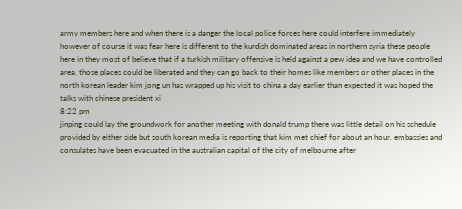army members here and when there is a danger the local police forces here could interfere immediately however of course it was fear here is different to the kurdish dominated areas in northern syria these people here in they most of believe that if a turkish military offensive is held against a pew idea and we have controlled area. those places could be liberated and they can go back to their homes like members or other places in the north korean leader kim jong un has wrapped up his visit to china a day earlier than expected it was hoped the talks with chinese president xi
8:22 pm
jinping could lay the groundwork for another meeting with donald trump there was little detail on his schedule provided by either side but south korean media is reporting that kim met chief for about an hour. embassies and consulates have been evacuated in the australian capital of the city of melbourne after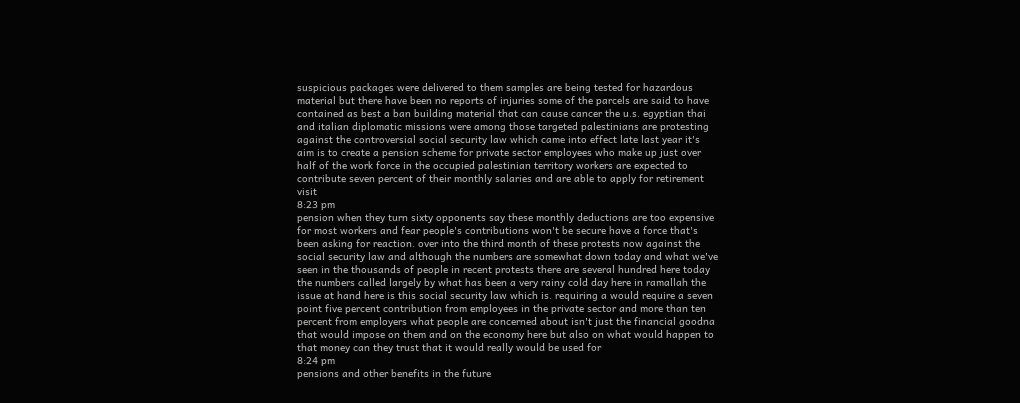suspicious packages were delivered to them samples are being tested for hazardous material but there have been no reports of injuries some of the parcels are said to have contained as best a ban building material that can cause cancer the u.s. egyptian thai and italian diplomatic missions were among those targeted palestinians are protesting against the controversial social security law which came into effect late last year it's aim is to create a pension scheme for private sector employees who make up just over half of the work force in the occupied palestinian territory workers are expected to contribute seven percent of their monthly salaries and are able to apply for retirement visit
8:23 pm
pension when they turn sixty opponents say these monthly deductions are too expensive for most workers and fear people's contributions won't be secure have a force that's been asking for reaction. over into the third month of these protests now against the social security law and although the numbers are somewhat down today and what we've seen in the thousands of people in recent protests there are several hundred here today the numbers called largely by what has been a very rainy cold day here in ramallah the issue at hand here is this social security law which is. requiring a would require a seven point five percent contribution from employees in the private sector and more than ten percent from employers what people are concerned about isn't just the financial goodna that would impose on them and on the economy here but also on what would happen to that money can they trust that it would really would be used for
8:24 pm
pensions and other benefits in the future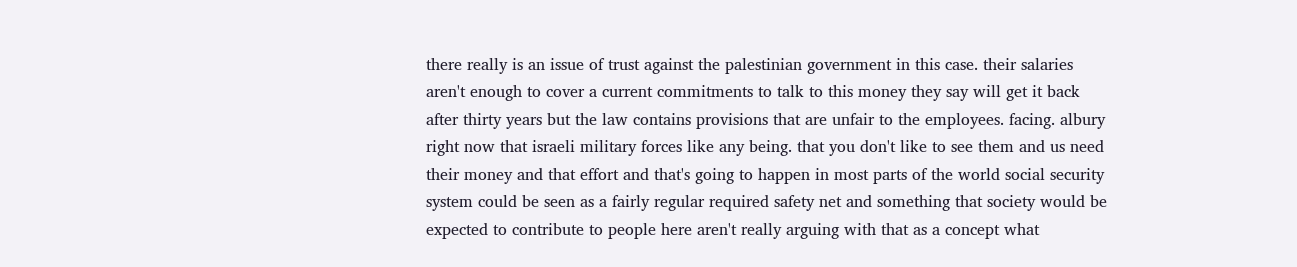there really is an issue of trust against the palestinian government in this case. their salaries aren't enough to cover a current commitments to talk to this money they say will get it back after thirty years but the law contains provisions that are unfair to the employees. facing. albury right now that israeli military forces like any being. that you don't like to see them and us need their money and that effort and that's going to happen in most parts of the world social security system could be seen as a fairly regular required safety net and something that society would be expected to contribute to people here aren't really arguing with that as a concept what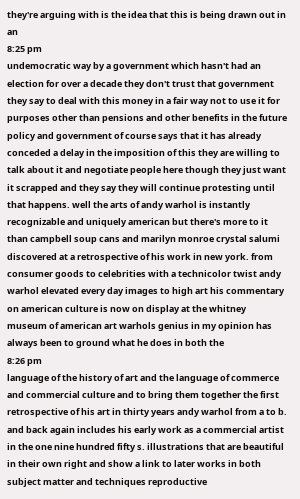they're arguing with is the idea that this is being drawn out in an
8:25 pm
undemocratic way by a government which hasn't had an election for over a decade they don't trust that government they say to deal with this money in a fair way not to use it for purposes other than pensions and other benefits in the future policy and government of course says that it has already conceded a delay in the imposition of this they are willing to talk about it and negotiate people here though they just want it scrapped and they say they will continue protesting until that happens. well the arts of andy warhol is instantly recognizable and uniquely american but there's more to it than campbell soup cans and marilyn monroe crystal salumi discovered at a retrospective of his work in new york. from consumer goods to celebrities with a technicolor twist andy warhol elevated every day images to high art his commentary on american culture is now on display at the whitney museum of american art warhols genius in my opinion has always been to ground what he does in both the
8:26 pm
language of the history of art and the language of commerce and commercial culture and to bring them together the first retrospective of his art in thirty years andy warhol from a to b. and back again includes his early work as a commercial artist in the one nine hundred fifty s. illustrations that are beautiful in their own right and show a link to later works in both subject matter and techniques reproductive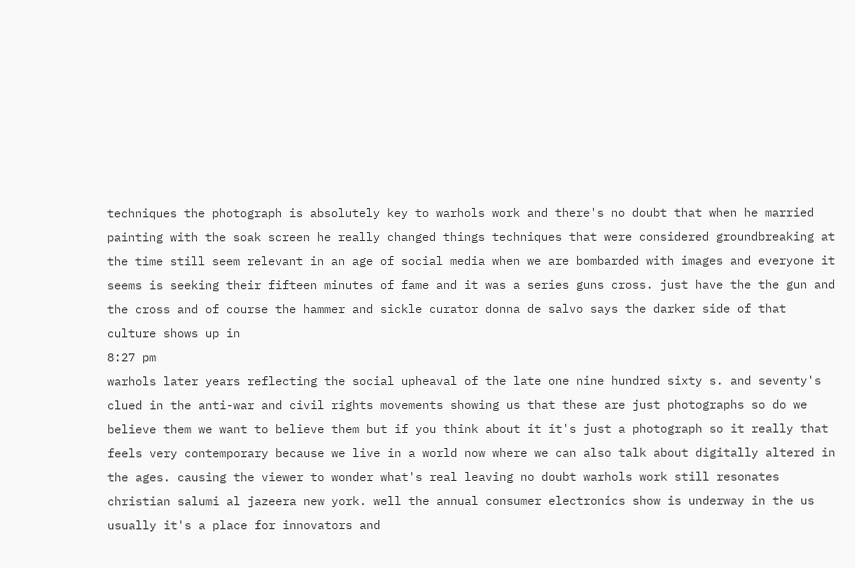techniques the photograph is absolutely key to warhols work and there's no doubt that when he married painting with the soak screen he really changed things techniques that were considered groundbreaking at the time still seem relevant in an age of social media when we are bombarded with images and everyone it seems is seeking their fifteen minutes of fame and it was a series guns cross. just have the the gun and the cross and of course the hammer and sickle curator donna de salvo says the darker side of that culture shows up in
8:27 pm
warhols later years reflecting the social upheaval of the late one nine hundred sixty s. and seventy's clued in the anti-war and civil rights movements showing us that these are just photographs so do we believe them we want to believe them but if you think about it it's just a photograph so it really that feels very contemporary because we live in a world now where we can also talk about digitally altered in the ages. causing the viewer to wonder what's real leaving no doubt warhols work still resonates christian salumi al jazeera new york. well the annual consumer electronics show is underway in the us usually it's a place for innovators and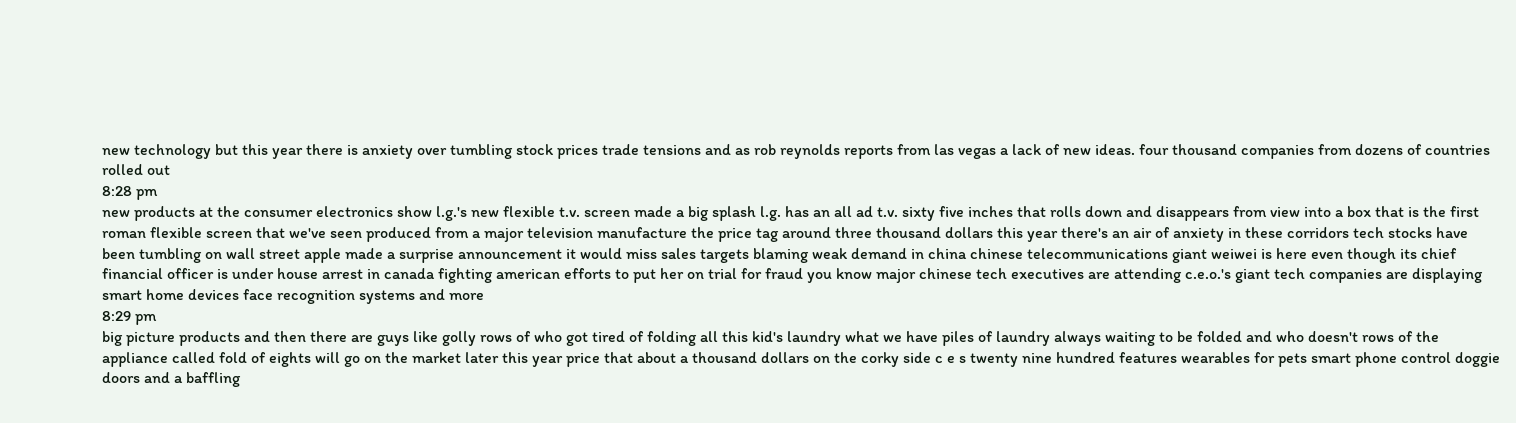new technology but this year there is anxiety over tumbling stock prices trade tensions and as rob reynolds reports from las vegas a lack of new ideas. four thousand companies from dozens of countries rolled out
8:28 pm
new products at the consumer electronics show l.g.'s new flexible t.v. screen made a big splash l.g. has an all ad t.v. sixty five inches that rolls down and disappears from view into a box that is the first roman flexible screen that we've seen produced from a major television manufacture the price tag around three thousand dollars this year there's an air of anxiety in these corridors tech stocks have been tumbling on wall street apple made a surprise announcement it would miss sales targets blaming weak demand in china chinese telecommunications giant weiwei is here even though its chief financial officer is under house arrest in canada fighting american efforts to put her on trial for fraud you know major chinese tech executives are attending c.e.o.'s giant tech companies are displaying smart home devices face recognition systems and more
8:29 pm
big picture products and then there are guys like golly rows of who got tired of folding all this kid's laundry what we have piles of laundry always waiting to be folded and who doesn't rows of the appliance called fold of eights will go on the market later this year price that about a thousand dollars on the corky side c e s twenty nine hundred features wearables for pets smart phone control doggie doors and a baffling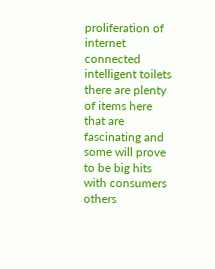proliferation of internet connected intelligent toilets there are plenty of items here that are fascinating and some will prove to be big hits with consumers others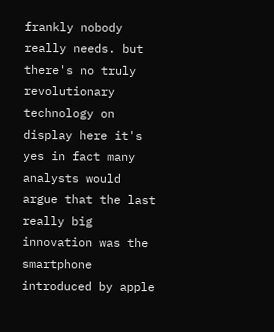frankly nobody really needs. but there's no truly revolutionary technology on display here it's yes in fact many analysts would argue that the last really big innovation was the smartphone introduced by apple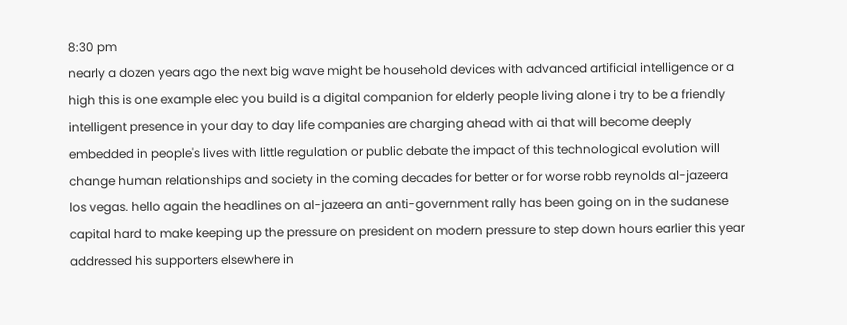8:30 pm
nearly a dozen years ago the next big wave might be household devices with advanced artificial intelligence or a high this is one example elec you build is a digital companion for elderly people living alone i try to be a friendly intelligent presence in your day to day life companies are charging ahead with ai that will become deeply embedded in people's lives with little regulation or public debate the impact of this technological evolution will change human relationships and society in the coming decades for better or for worse robb reynolds al-jazeera los vegas. hello again the headlines on al-jazeera an anti-government rally has been going on in the sudanese capital hard to make keeping up the pressure on president on modern pressure to step down hours earlier this year addressed his supporters elsewhere in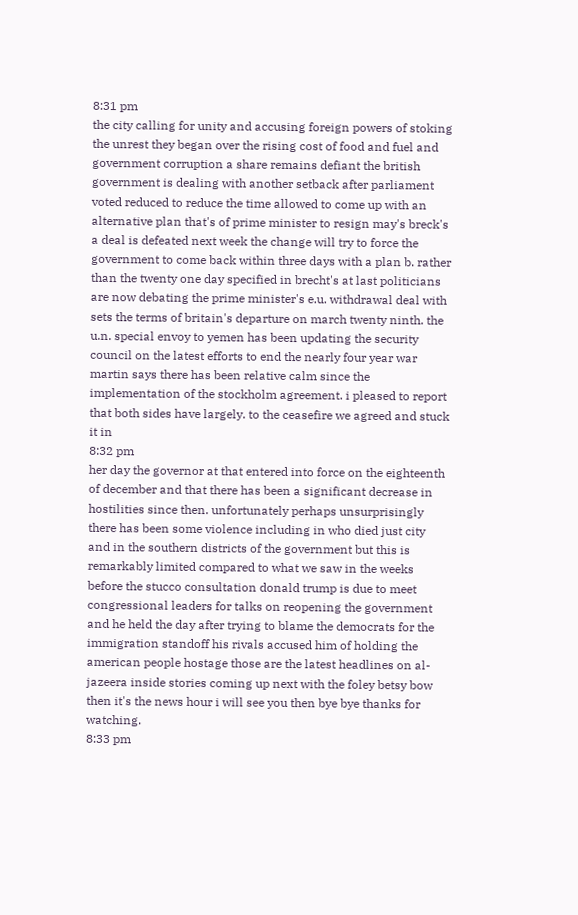8:31 pm
the city calling for unity and accusing foreign powers of stoking the unrest they began over the rising cost of food and fuel and government corruption a share remains defiant the british government is dealing with another setback after parliament voted reduced to reduce the time allowed to come up with an alternative plan that's of prime minister to resign may's breck's a deal is defeated next week the change will try to force the government to come back within three days with a plan b. rather than the twenty one day specified in brecht's at last politicians are now debating the prime minister's e.u. withdrawal deal with sets the terms of britain's departure on march twenty ninth. the u.n. special envoy to yemen has been updating the security council on the latest efforts to end the nearly four year war martin says there has been relative calm since the implementation of the stockholm agreement. i pleased to report that both sides have largely. to the ceasefire we agreed and stuck it in
8:32 pm
her day the governor at that entered into force on the eighteenth of december and that there has been a significant decrease in hostilities since then. unfortunately perhaps unsurprisingly there has been some violence including in who died just city and in the southern districts of the government but this is remarkably limited compared to what we saw in the weeks before the stucco consultation donald trump is due to meet congressional leaders for talks on reopening the government and he held the day after trying to blame the democrats for the immigration standoff his rivals accused him of holding the american people hostage those are the latest headlines on al-jazeera inside stories coming up next with the foley betsy bow then it's the news hour i will see you then bye bye thanks for watching.
8:33 pm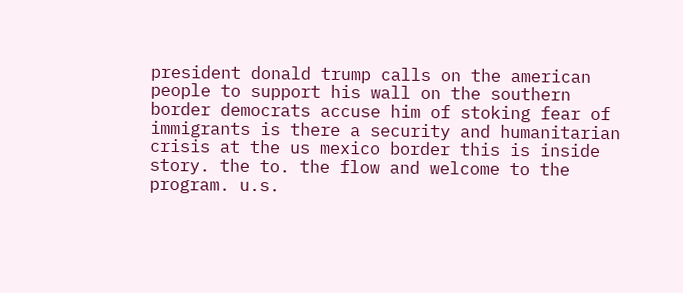president donald trump calls on the american people to support his wall on the southern border democrats accuse him of stoking fear of immigrants is there a security and humanitarian crisis at the us mexico border this is inside story. the to. the flow and welcome to the program. u.s.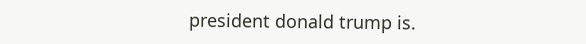president donald trump is.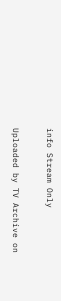info Stream Only

Uploaded by TV Archive on